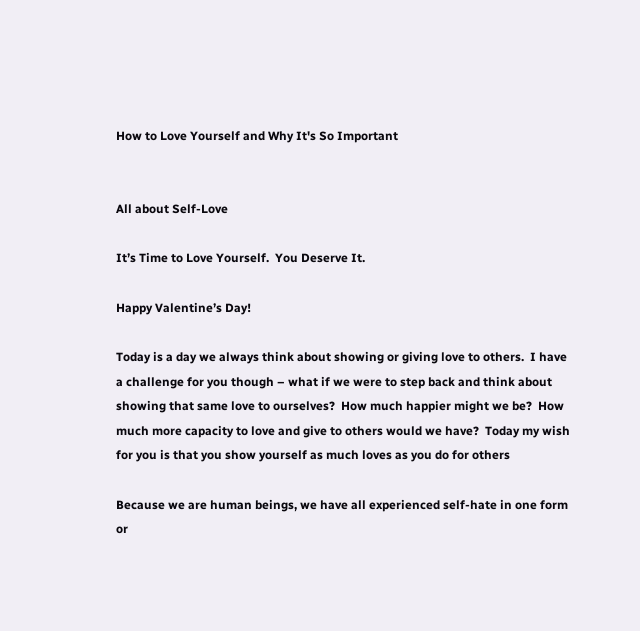How to Love Yourself and Why It's So Important


All about Self-Love

It’s Time to Love Yourself.  You Deserve It.

Happy Valentine’s Day!

Today is a day we always think about showing or giving love to others.  I have a challenge for you though – what if we were to step back and think about showing that same love to ourselves?  How much happier might we be?  How much more capacity to love and give to others would we have?  Today my wish for you is that you show yourself as much loves as you do for others

Because we are human beings, we have all experienced self-hate in one form or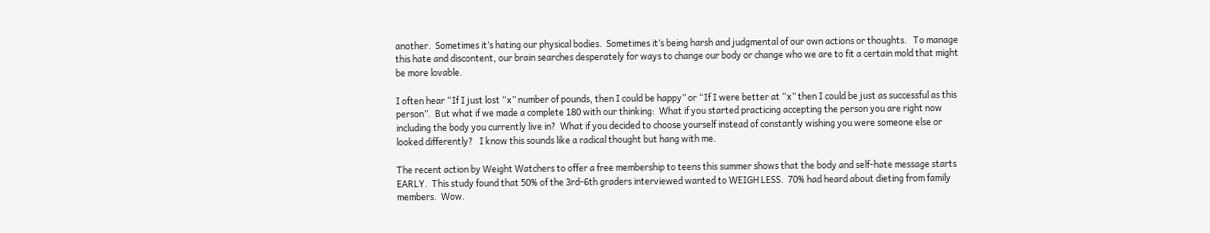another.  Sometimes it’s hating our physical bodies.  Sometimes it’s being harsh and judgmental of our own actions or thoughts.   To manage this hate and discontent, our brain searches desperately for ways to change our body or change who we are to fit a certain mold that might be more lovable.

I often hear “If I just lost “x” number of pounds, then I could be happy” or “If I were better at “x” then I could be just as successful as this person”.  But what if we made a complete 180 with our thinking:  What if you started practicing accepting the person you are right now including the body you currently live in?  What if you decided to choose yourself instead of constantly wishing you were someone else or looked differently?   I know this sounds like a radical thought but hang with me.

The recent action by Weight Watchers to offer a free membership to teens this summer shows that the body and self-hate message starts EARLY.  This study found that 50% of the 3rd-6th graders interviewed wanted to WEIGH LESS.  70% had heard about dieting from family members.  Wow.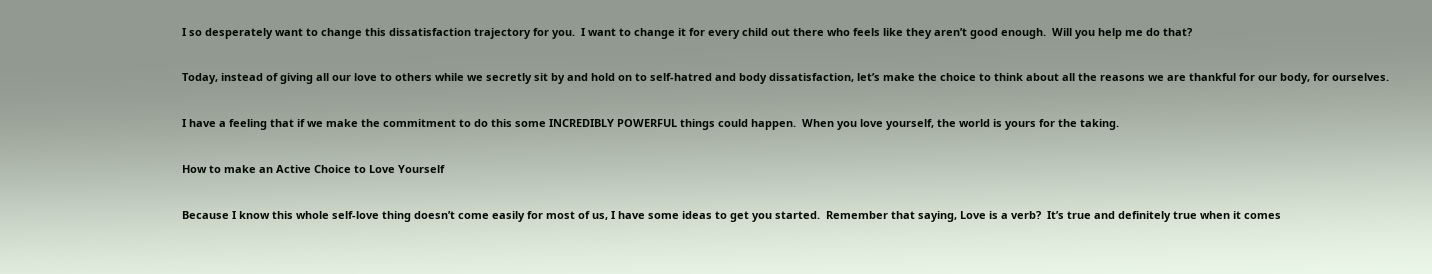I so desperately want to change this dissatisfaction trajectory for you.  I want to change it for every child out there who feels like they aren’t good enough.  Will you help me do that?

Today, instead of giving all our love to others while we secretly sit by and hold on to self-hatred and body dissatisfaction, let’s make the choice to think about all the reasons we are thankful for our body, for ourselves.

I have a feeling that if we make the commitment to do this some INCREDIBLY POWERFUL things could happen.  When you love yourself, the world is yours for the taking.

How to make an Active Choice to Love Yourself

Because I know this whole self-love thing doesn’t come easily for most of us, I have some ideas to get you started.  Remember that saying, Love is a verb?  It’s true and definitely true when it comes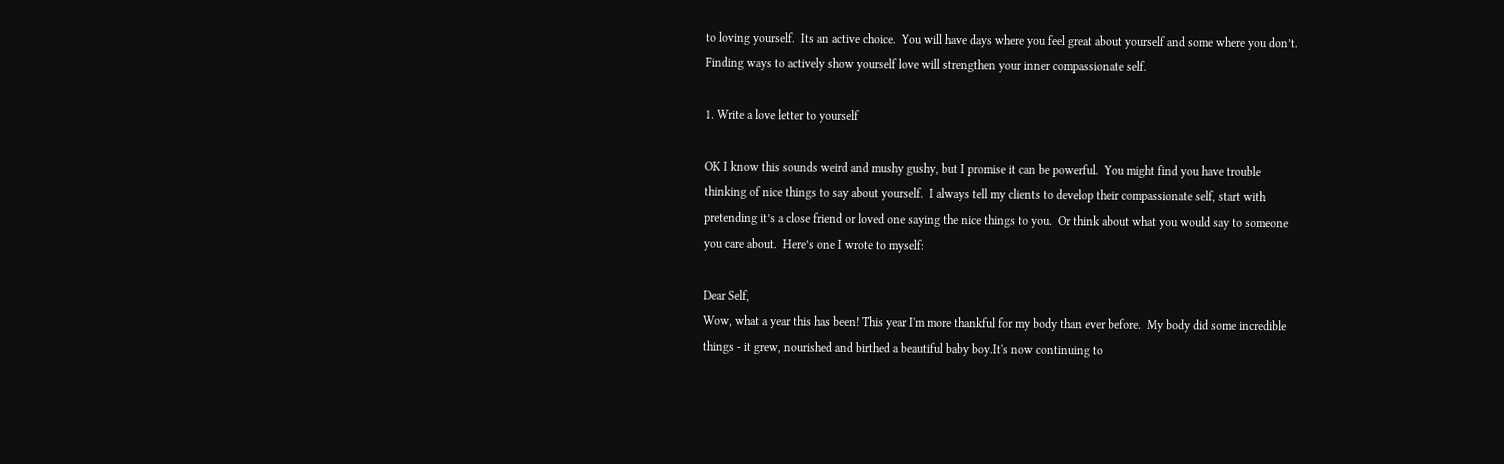to loving yourself.  Its an active choice.  You will have days where you feel great about yourself and some where you don’t.  Finding ways to actively show yourself love will strengthen your inner compassionate self.

1. Write a love letter to yourself

OK I know this sounds weird and mushy gushy, but I promise it can be powerful.  You might find you have trouble thinking of nice things to say about yourself.  I always tell my clients to develop their compassionate self, start with pretending it’s a close friend or loved one saying the nice things to you.  Or think about what you would say to someone you care about.  Here’s one I wrote to myself:

Dear Self,
Wow, what a year this has been! This year I'm more thankful for my body than ever before.  My body did some incredible things - it grew, nourished and birthed a beautiful baby boy.It's now continuing to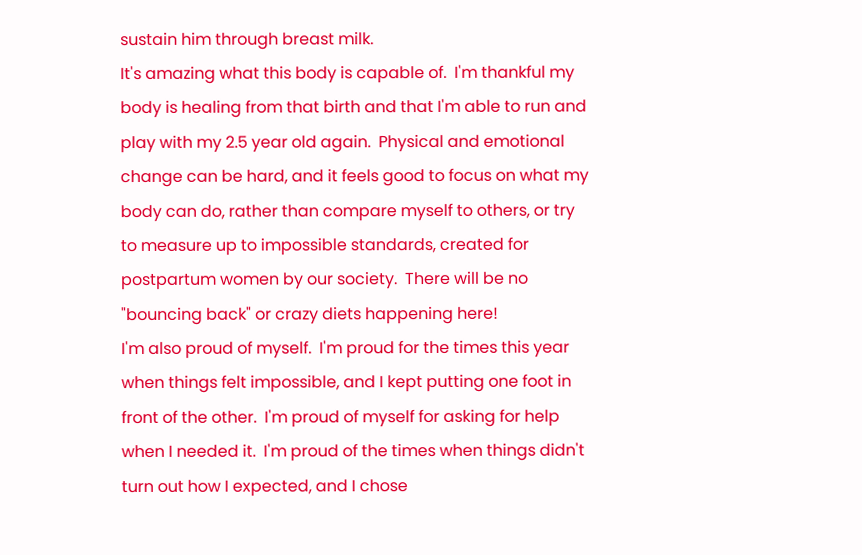sustain him through breast milk.
It's amazing what this body is capable of.  I'm thankful my body is healing from that birth and that I'm able to run and play with my 2.5 year old again.  Physical and emotional change can be hard, and it feels good to focus on what my body can do, rather than compare myself to others, or try to measure up to impossible standards, created for postpartum women by our society.  There will be no "bouncing back" or crazy diets happening here!
I'm also proud of myself.  I'm proud for the times this year when things felt impossible, and I kept putting one foot in front of the other.  I'm proud of myself for asking for help when I needed it.  I'm proud of the times when things didn't turn out how I expected, and I chose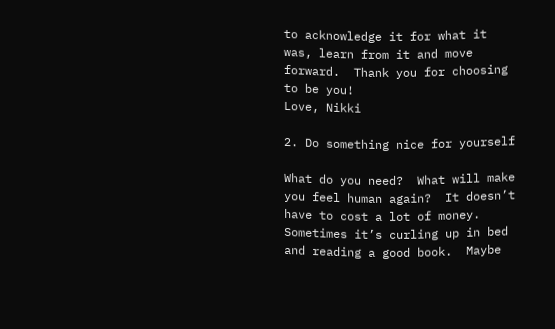to acknowledge it for what it was, learn from it and move forward.  Thank you for choosing to be you!
Love, Nikki

2. Do something nice for yourself

What do you need?  What will make you feel human again?  It doesn’t have to cost a lot of money.  Sometimes it’s curling up in bed and reading a good book.  Maybe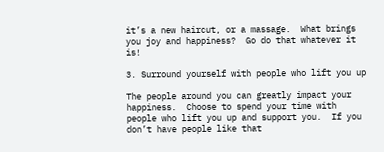it’s a new haircut, or a massage.  What brings you joy and happiness?  Go do that whatever it is!

3. Surround yourself with people who lift you up

The people around you can greatly impact your happiness.  Choose to spend your time with people who lift you up and support you.  If you don’t have people like that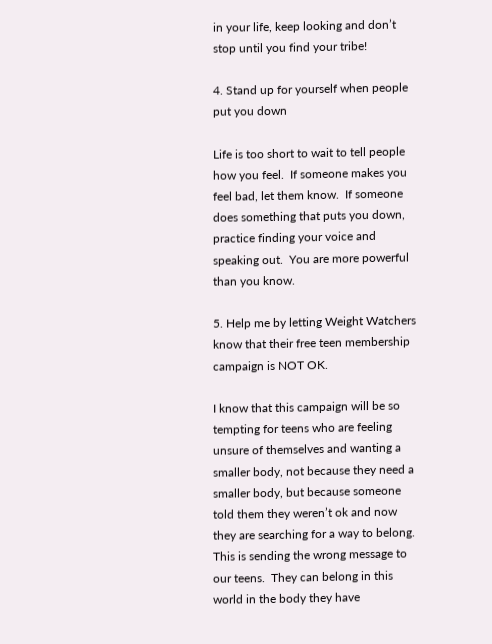in your life, keep looking and don’t stop until you find your tribe!

4. Stand up for yourself when people put you down

Life is too short to wait to tell people how you feel.  If someone makes you feel bad, let them know.  If someone does something that puts you down, practice finding your voice and speaking out.  You are more powerful than you know.

5. Help me by letting Weight Watchers know that their free teen membership campaign is NOT OK.

I know that this campaign will be so tempting for teens who are feeling unsure of themselves and wanting a smaller body, not because they need a smaller body, but because someone told them they weren’t ok and now they are searching for a way to belong.  This is sending the wrong message to our teens.  They can belong in this world in the body they have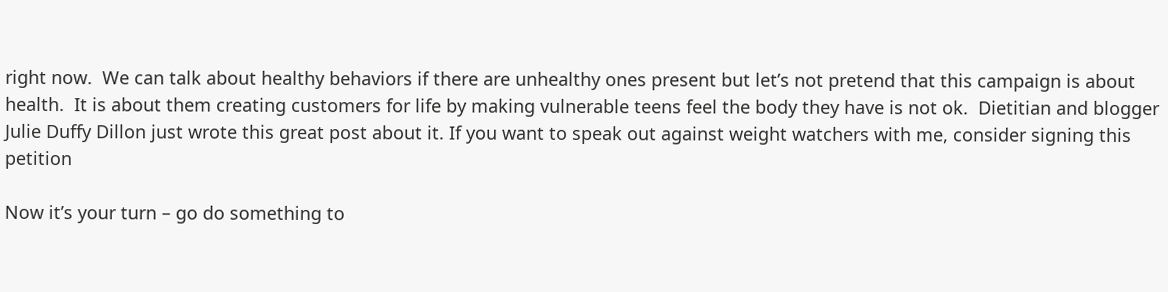right now.  We can talk about healthy behaviors if there are unhealthy ones present but let’s not pretend that this campaign is about health.  It is about them creating customers for life by making vulnerable teens feel the body they have is not ok.  Dietitian and blogger Julie Duffy Dillon just wrote this great post about it. If you want to speak out against weight watchers with me, consider signing this petition

Now it’s your turn – go do something to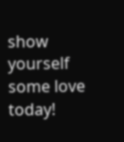show yourself some love today!